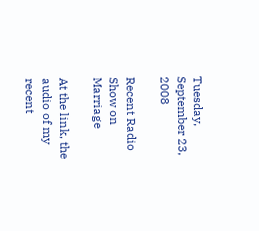Tuesday, September 23, 2008

Recent Radio Show on Marriage

At the link, the audio of my recent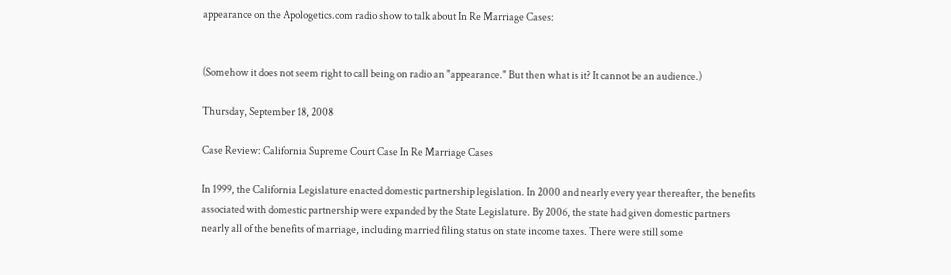appearance on the Apologetics.com radio show to talk about In Re Marriage Cases:


(Somehow it does not seem right to call being on radio an "appearance." But then what is it? It cannot be an audience.)

Thursday, September 18, 2008

Case Review: California Supreme Court Case In Re Marriage Cases

In 1999, the California Legislature enacted domestic partnership legislation. In 2000 and nearly every year thereafter, the benefits associated with domestic partnership were expanded by the State Legislature. By 2006, the state had given domestic partners nearly all of the benefits of marriage, including married filing status on state income taxes. There were still some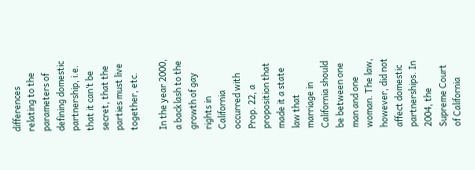differences relating to the parameters of defining domestic partnership, i.e. that it can’t be secret, that the parties must live together, etc.

In the year 2000, a backlash to the growth of gay rights in California occurred with Prop. 22, a proposition that made it a state law that marriage in California should be between one man and one woman. The law, however, did not affect domestic partnerships. In 2004, the Supreme Court of California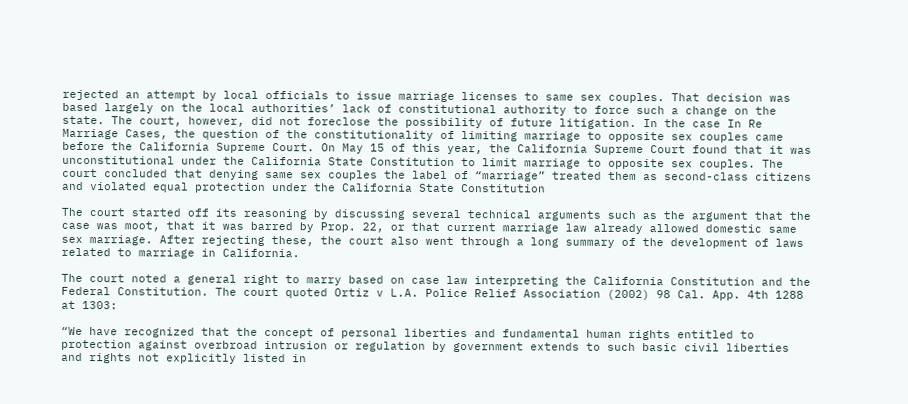rejected an attempt by local officials to issue marriage licenses to same sex couples. That decision was based largely on the local authorities’ lack of constitutional authority to force such a change on the state. The court, however, did not foreclose the possibility of future litigation. In the case In Re Marriage Cases, the question of the constitutionality of limiting marriage to opposite sex couples came before the California Supreme Court. On May 15 of this year, the California Supreme Court found that it was unconstitutional under the California State Constitution to limit marriage to opposite sex couples. The court concluded that denying same sex couples the label of “marriage” treated them as second-class citizens and violated equal protection under the California State Constitution

The court started off its reasoning by discussing several technical arguments such as the argument that the case was moot, that it was barred by Prop. 22, or that current marriage law already allowed domestic same sex marriage. After rejecting these, the court also went through a long summary of the development of laws related to marriage in California.

The court noted a general right to marry based on case law interpreting the California Constitution and the Federal Constitution. The court quoted Ortiz v L.A. Police Relief Association (2002) 98 Cal. App. 4th 1288 at 1303:

“We have recognized that the concept of personal liberties and fundamental human rights entitled to protection against overbroad intrusion or regulation by government extends to such basic civil liberties and rights not explicitly listed in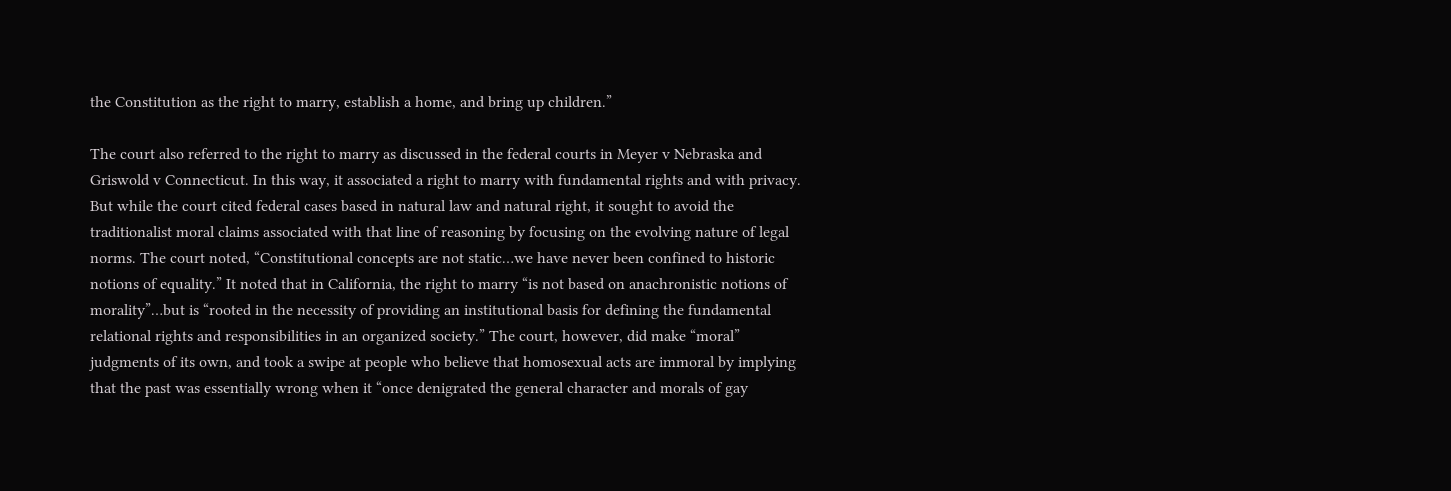the Constitution as the right to marry, establish a home, and bring up children.”

The court also referred to the right to marry as discussed in the federal courts in Meyer v Nebraska and Griswold v Connecticut. In this way, it associated a right to marry with fundamental rights and with privacy. But while the court cited federal cases based in natural law and natural right, it sought to avoid the traditionalist moral claims associated with that line of reasoning by focusing on the evolving nature of legal norms. The court noted, “Constitutional concepts are not static…we have never been confined to historic notions of equality.” It noted that in California, the right to marry “is not based on anachronistic notions of morality”…but is “rooted in the necessity of providing an institutional basis for defining the fundamental relational rights and responsibilities in an organized society.” The court, however, did make “moral” judgments of its own, and took a swipe at people who believe that homosexual acts are immoral by implying that the past was essentially wrong when it “once denigrated the general character and morals of gay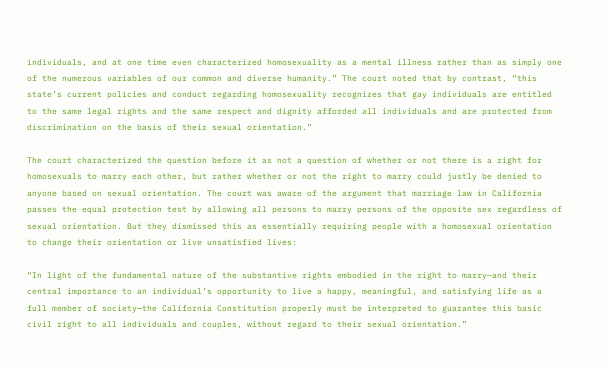individuals, and at one time even characterized homosexuality as a mental illness rather than as simply one of the numerous variables of our common and diverse humanity.” The court noted that by contrast, “this state’s current policies and conduct regarding homosexuality recognizes that gay individuals are entitled to the same legal rights and the same respect and dignity afforded all individuals and are protected from discrimination on the basis of their sexual orientation.”

The court characterized the question before it as not a question of whether or not there is a right for homosexuals to marry each other, but rather whether or not the right to marry could justly be denied to anyone based on sexual orientation. The court was aware of the argument that marriage law in California passes the equal protection test by allowing all persons to marry persons of the opposite sex regardless of sexual orientation. But they dismissed this as essentially requiring people with a homosexual orientation to change their orientation or live unsatisfied lives:

“In light of the fundamental nature of the substantive rights embodied in the right to marry—and their central importance to an individual’s opportunity to live a happy, meaningful, and satisfying life as a full member of society—the California Constitution properly must be interpreted to guarantee this basic civil right to all individuals and couples, without regard to their sexual orientation.”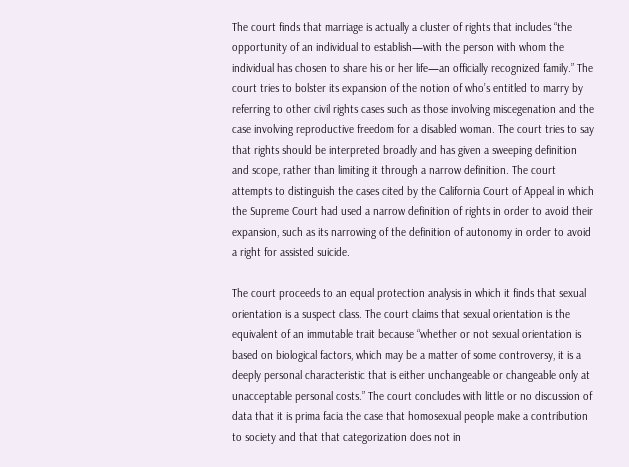The court finds that marriage is actually a cluster of rights that includes “the opportunity of an individual to establish—with the person with whom the individual has chosen to share his or her life—an officially recognized family.” The court tries to bolster its expansion of the notion of who’s entitled to marry by referring to other civil rights cases such as those involving miscegenation and the case involving reproductive freedom for a disabled woman. The court tries to say that rights should be interpreted broadly and has given a sweeping definition and scope, rather than limiting it through a narrow definition. The court attempts to distinguish the cases cited by the California Court of Appeal in which the Supreme Court had used a narrow definition of rights in order to avoid their expansion, such as its narrowing of the definition of autonomy in order to avoid a right for assisted suicide.

The court proceeds to an equal protection analysis in which it finds that sexual orientation is a suspect class. The court claims that sexual orientation is the equivalent of an immutable trait because “whether or not sexual orientation is based on biological factors, which may be a matter of some controversy, it is a deeply personal characteristic that is either unchangeable or changeable only at unacceptable personal costs.” The court concludes with little or no discussion of data that it is prima facia the case that homosexual people make a contribution to society and that that categorization does not in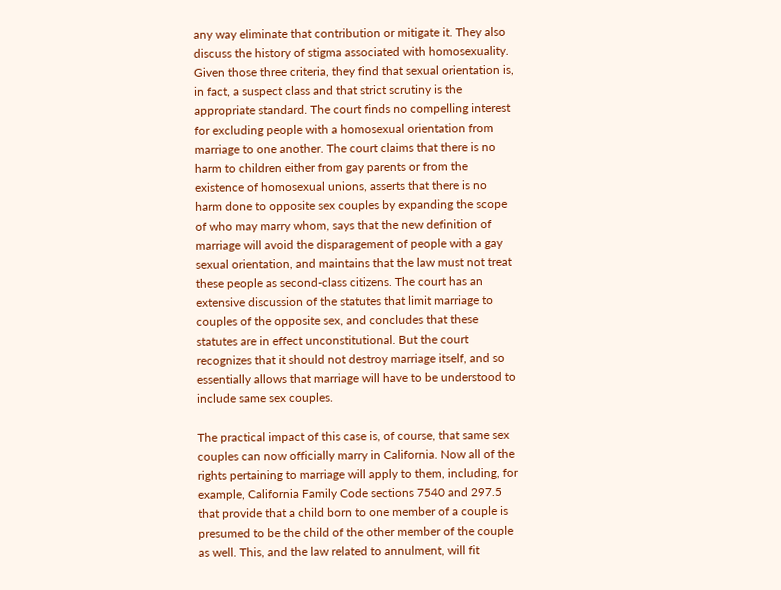any way eliminate that contribution or mitigate it. They also discuss the history of stigma associated with homosexuality. Given those three criteria, they find that sexual orientation is, in fact, a suspect class and that strict scrutiny is the appropriate standard. The court finds no compelling interest for excluding people with a homosexual orientation from marriage to one another. The court claims that there is no harm to children either from gay parents or from the existence of homosexual unions, asserts that there is no harm done to opposite sex couples by expanding the scope of who may marry whom, says that the new definition of marriage will avoid the disparagement of people with a gay sexual orientation, and maintains that the law must not treat these people as second-class citizens. The court has an extensive discussion of the statutes that limit marriage to couples of the opposite sex, and concludes that these statutes are in effect unconstitutional. But the court recognizes that it should not destroy marriage itself, and so essentially allows that marriage will have to be understood to include same sex couples.

The practical impact of this case is, of course, that same sex couples can now officially marry in California. Now all of the rights pertaining to marriage will apply to them, including, for example, California Family Code sections 7540 and 297.5 that provide that a child born to one member of a couple is presumed to be the child of the other member of the couple as well. This, and the law related to annulment, will fit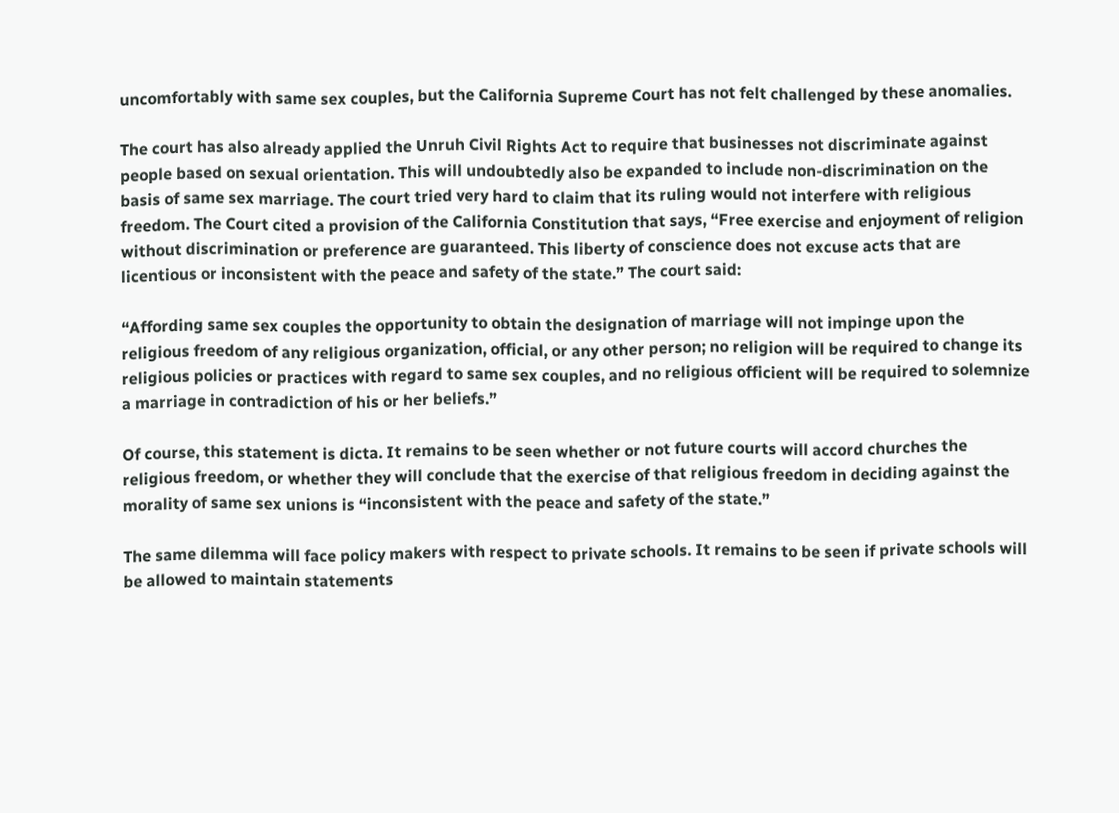uncomfortably with same sex couples, but the California Supreme Court has not felt challenged by these anomalies.

The court has also already applied the Unruh Civil Rights Act to require that businesses not discriminate against people based on sexual orientation. This will undoubtedly also be expanded to include non-discrimination on the basis of same sex marriage. The court tried very hard to claim that its ruling would not interfere with religious freedom. The Court cited a provision of the California Constitution that says, “Free exercise and enjoyment of religion without discrimination or preference are guaranteed. This liberty of conscience does not excuse acts that are licentious or inconsistent with the peace and safety of the state.” The court said:

“Affording same sex couples the opportunity to obtain the designation of marriage will not impinge upon the religious freedom of any religious organization, official, or any other person; no religion will be required to change its religious policies or practices with regard to same sex couples, and no religious officient will be required to solemnize a marriage in contradiction of his or her beliefs.”

Of course, this statement is dicta. It remains to be seen whether or not future courts will accord churches the religious freedom, or whether they will conclude that the exercise of that religious freedom in deciding against the morality of same sex unions is “inconsistent with the peace and safety of the state.”

The same dilemma will face policy makers with respect to private schools. It remains to be seen if private schools will be allowed to maintain statements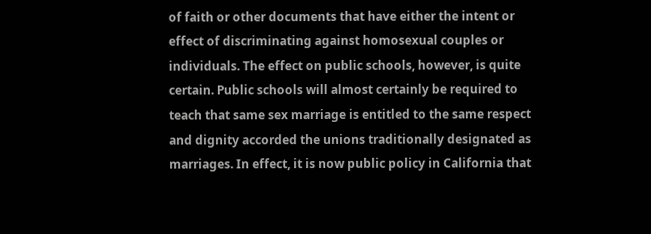of faith or other documents that have either the intent or effect of discriminating against homosexual couples or individuals. The effect on public schools, however, is quite certain. Public schools will almost certainly be required to teach that same sex marriage is entitled to the same respect and dignity accorded the unions traditionally designated as marriages. In effect, it is now public policy in California that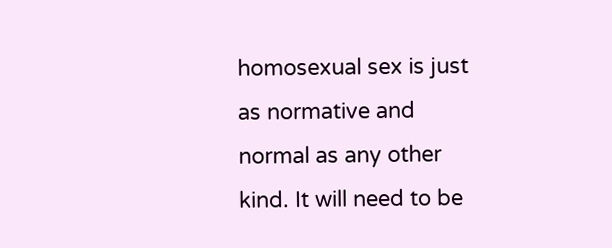homosexual sex is just as normative and normal as any other kind. It will need to be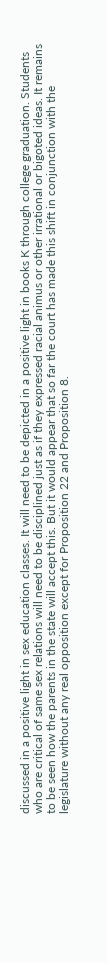discussed in a positive light in sex education classes. It will need to be depicted in a positive light in books K through college graduation. Students who are critical of same sex relations will need to be disciplined just as if they expressed racial animus or other irrational or bigoted ideas. It remains to be seen how the parents in the state will accept this. But it would appear that so far the court has made this shift in conjunction with the legislature without any real opposition except for Proposition 22 and Proposition 8.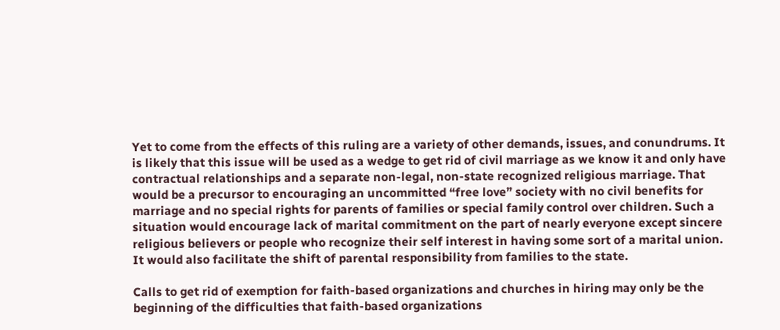Yet to come from the effects of this ruling are a variety of other demands, issues, and conundrums. It is likely that this issue will be used as a wedge to get rid of civil marriage as we know it and only have contractual relationships and a separate non-legal, non-state recognized religious marriage. That would be a precursor to encouraging an uncommitted “free love” society with no civil benefits for marriage and no special rights for parents of families or special family control over children. Such a situation would encourage lack of marital commitment on the part of nearly everyone except sincere religious believers or people who recognize their self interest in having some sort of a marital union. It would also facilitate the shift of parental responsibility from families to the state.

Calls to get rid of exemption for faith-based organizations and churches in hiring may only be the beginning of the difficulties that faith-based organizations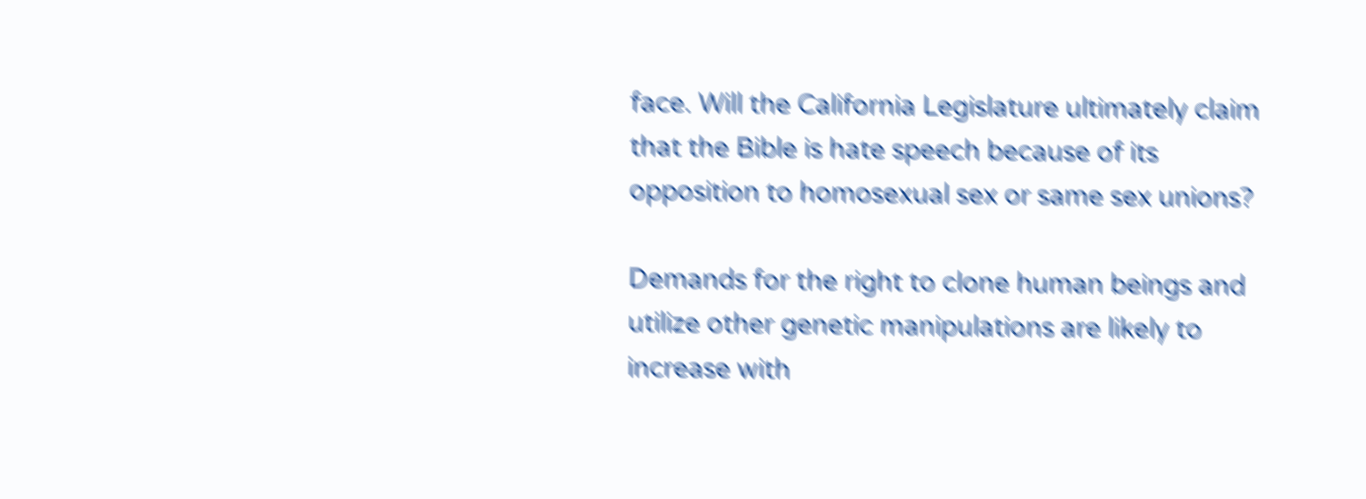face. Will the California Legislature ultimately claim that the Bible is hate speech because of its opposition to homosexual sex or same sex unions?

Demands for the right to clone human beings and utilize other genetic manipulations are likely to increase with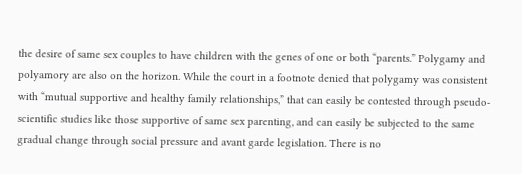the desire of same sex couples to have children with the genes of one or both “parents.” Polygamy and polyamory are also on the horizon. While the court in a footnote denied that polygamy was consistent with “mutual supportive and healthy family relationships,” that can easily be contested through pseudo-scientific studies like those supportive of same sex parenting, and can easily be subjected to the same gradual change through social pressure and avant garde legislation. There is no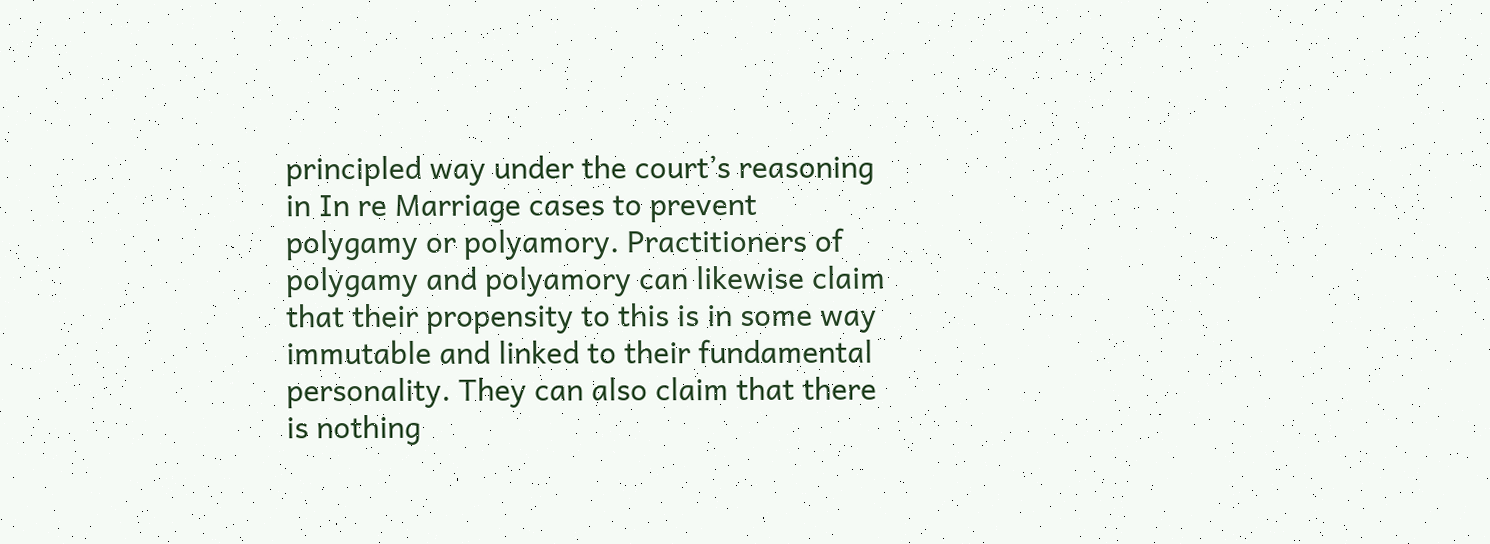principled way under the court’s reasoning in In re Marriage cases to prevent polygamy or polyamory. Practitioners of polygamy and polyamory can likewise claim that their propensity to this is in some way immutable and linked to their fundamental personality. They can also claim that there is nothing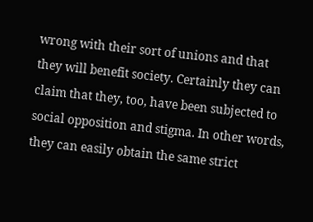wrong with their sort of unions and that they will benefit society. Certainly they can claim that they, too, have been subjected to social opposition and stigma. In other words, they can easily obtain the same strict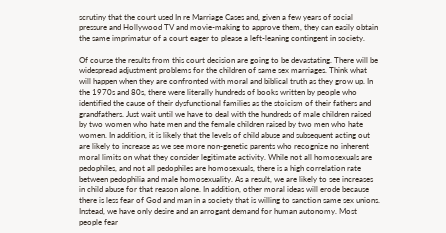scrutiny that the court used In re Marriage Cases and, given a few years of social pressure and Hollywood TV and movie-making to approve them, they can easily obtain the same imprimatur of a court eager to please a left-leaning contingent in society.

Of course the results from this court decision are going to be devastating. There will be widespread adjustment problems for the children of same sex marriages. Think what will happen when they are confronted with moral and biblical truth as they grow up. In the 1970s and 80s, there were literally hundreds of books written by people who identified the cause of their dysfunctional families as the stoicism of their fathers and grandfathers. Just wait until we have to deal with the hundreds of male children raised by two women who hate men and the female children raised by two men who hate women. In addition, it is likely that the levels of child abuse and subsequent acting out are likely to increase as we see more non-genetic parents who recognize no inherent moral limits on what they consider legitimate activity. While not all homosexuals are pedophiles, and not all pedophiles are homosexuals, there is a high correlation rate between pedophilia and male homosexuality. As a result, we are likely to see increases in child abuse for that reason alone. In addition, other moral ideas will erode because there is less fear of God and man in a society that is willing to sanction same sex unions. Instead, we have only desire and an arrogant demand for human autonomy. Most people fear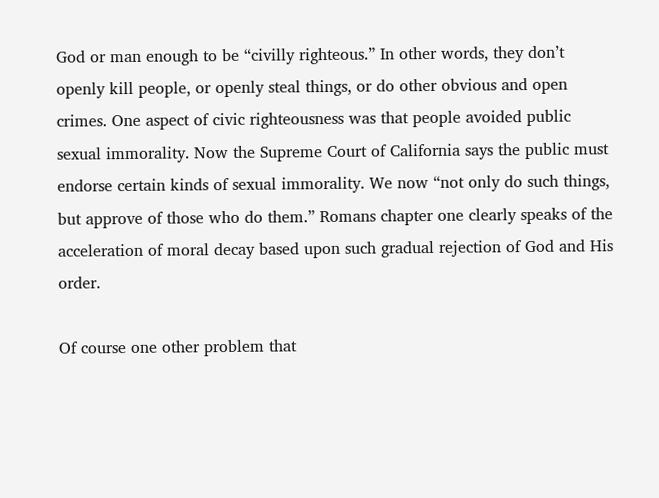God or man enough to be “civilly righteous.” In other words, they don’t openly kill people, or openly steal things, or do other obvious and open crimes. One aspect of civic righteousness was that people avoided public sexual immorality. Now the Supreme Court of California says the public must endorse certain kinds of sexual immorality. We now “not only do such things, but approve of those who do them.” Romans chapter one clearly speaks of the acceleration of moral decay based upon such gradual rejection of God and His order.

Of course one other problem that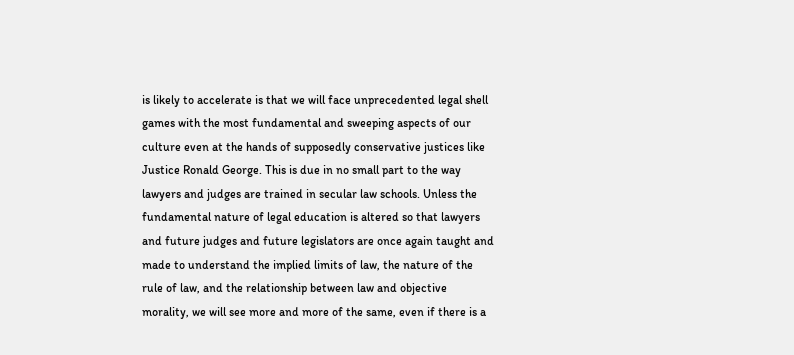is likely to accelerate is that we will face unprecedented legal shell games with the most fundamental and sweeping aspects of our culture even at the hands of supposedly conservative justices like Justice Ronald George. This is due in no small part to the way lawyers and judges are trained in secular law schools. Unless the fundamental nature of legal education is altered so that lawyers and future judges and future legislators are once again taught and made to understand the implied limits of law, the nature of the rule of law, and the relationship between law and objective morality, we will see more and more of the same, even if there is a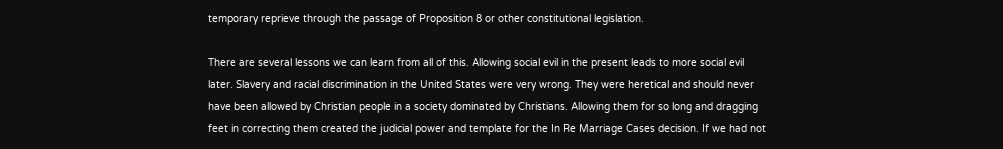temporary reprieve through the passage of Proposition 8 or other constitutional legislation.

There are several lessons we can learn from all of this. Allowing social evil in the present leads to more social evil later. Slavery and racial discrimination in the United States were very wrong. They were heretical and should never have been allowed by Christian people in a society dominated by Christians. Allowing them for so long and dragging feet in correcting them created the judicial power and template for the In Re Marriage Cases decision. If we had not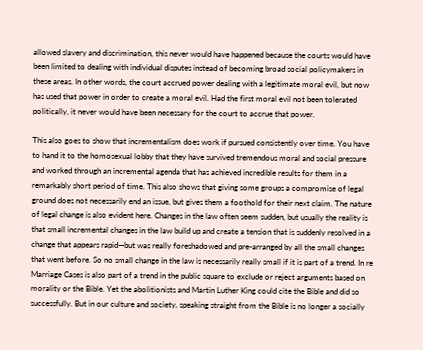allowed slavery and discrimination, this never would have happened because the courts would have been limited to dealing with individual disputes instead of becoming broad social policymakers in these areas. In other words, the court accrued power dealing with a legitimate moral evil, but now has used that power in order to create a moral evil. Had the first moral evil not been tolerated politically, it never would have been necessary for the court to accrue that power.

This also goes to show that incrementalism does work if pursued consistently over time. You have to hand it to the homosexual lobby that they have survived tremendous moral and social pressure and worked through an incremental agenda that has achieved incredible results for them in a remarkably short period of time. This also shows that giving some groups a compromise of legal ground does not necessarily end an issue, but gives them a foothold for their next claim. The nature of legal change is also evident here. Changes in the law often seem sudden, but usually the reality is that small incremental changes in the law build up and create a tension that is suddenly resolved in a change that appears rapid—but was really foreshadowed and pre-arranged by all the small changes that went before. So no small change in the law is necessarily really small if it is part of a trend. In re Marriage Cases is also part of a trend in the public square to exclude or reject arguments based on morality or the Bible. Yet the abolitionists and Martin Luther King could cite the Bible and did so successfully. But in our culture and society, speaking straight from the Bible is no longer a socially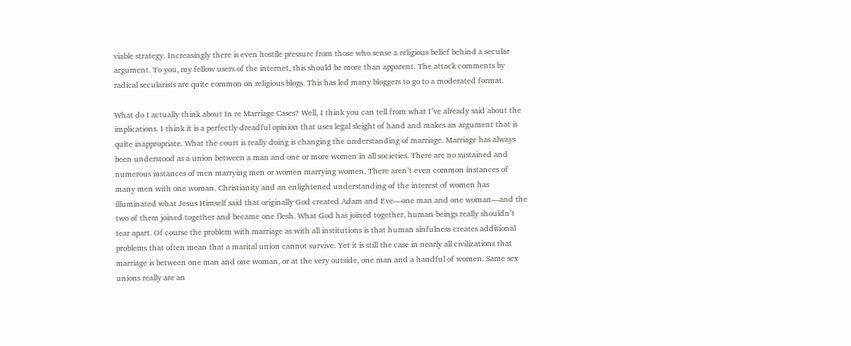viable strategy. Increasingly there is even hostile pressure from those who sense a religious belief behind a secular argument. To you, my fellow users of the internet, this should be more than apparent. The attack comments by radical secularists are quite common on religious blogs. This has led many bloggers to go to a moderated format.

What do I actually think about In re Marriage Cases? Well, I think you can tell from what I’ve already said about the implications. I think it is a perfectly dreadful opinion that uses legal sleight of hand and makes an argument that is quite inappropriate. What the court is really doing is changing the understanding of marriage. Marriage has always been understood as a union between a man and one or more women in all societies. There are no sustained and numerous instances of men marrying men or women marrying women. There aren’t even common instances of many men with one woman. Christianity and an enlightened understanding of the interest of women has illuminated what Jesus Himself said that originally God created Adam and Eve—one man and one woman—and the two of them joined together and became one flesh. What God has joined together, human beings really shouldn’t tear apart. Of course the problem with marriage as with all institutions is that human sinfulness creates additional problems that often mean that a marital union cannot survive. Yet it is still the case in nearly all civilizations that marriage is between one man and one woman, or at the very outside, one man and a handful of women. Same sex unions really are an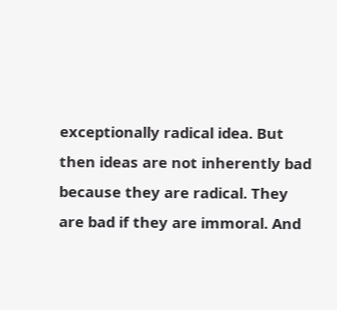exceptionally radical idea. But then ideas are not inherently bad because they are radical. They are bad if they are immoral. And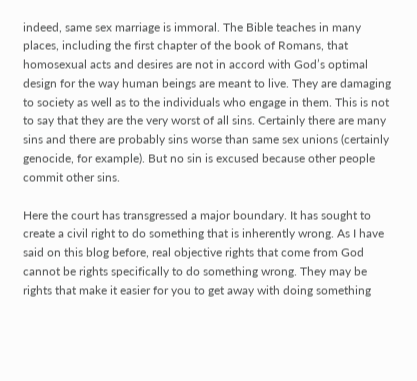indeed, same sex marriage is immoral. The Bible teaches in many places, including the first chapter of the book of Romans, that homosexual acts and desires are not in accord with God’s optimal design for the way human beings are meant to live. They are damaging to society as well as to the individuals who engage in them. This is not to say that they are the very worst of all sins. Certainly there are many sins and there are probably sins worse than same sex unions (certainly genocide, for example). But no sin is excused because other people commit other sins.

Here the court has transgressed a major boundary. It has sought to create a civil right to do something that is inherently wrong. As I have said on this blog before, real objective rights that come from God cannot be rights specifically to do something wrong. They may be rights that make it easier for you to get away with doing something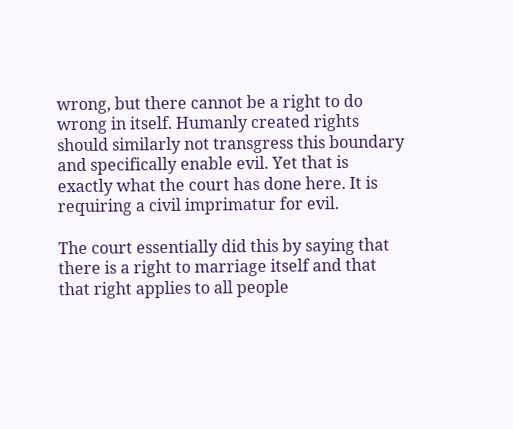wrong, but there cannot be a right to do wrong in itself. Humanly created rights should similarly not transgress this boundary and specifically enable evil. Yet that is exactly what the court has done here. It is requiring a civil imprimatur for evil.

The court essentially did this by saying that there is a right to marriage itself and that that right applies to all people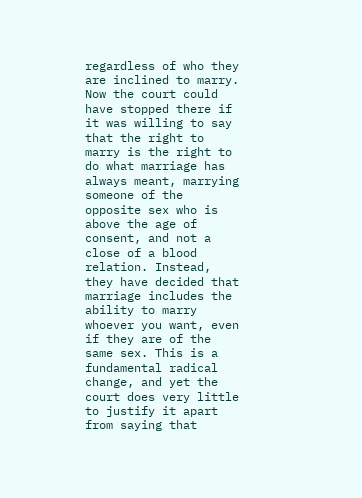regardless of who they are inclined to marry. Now the court could have stopped there if it was willing to say that the right to marry is the right to do what marriage has always meant, marrying someone of the opposite sex who is above the age of consent, and not a close of a blood relation. Instead, they have decided that marriage includes the ability to marry whoever you want, even if they are of the same sex. This is a fundamental radical change, and yet the court does very little to justify it apart from saying that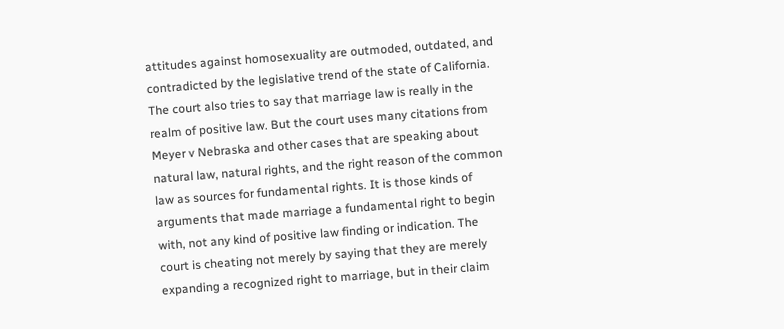attitudes against homosexuality are outmoded, outdated, and contradicted by the legislative trend of the state of California. The court also tries to say that marriage law is really in the realm of positive law. But the court uses many citations from Meyer v Nebraska and other cases that are speaking about natural law, natural rights, and the right reason of the common law as sources for fundamental rights. It is those kinds of arguments that made marriage a fundamental right to begin with, not any kind of positive law finding or indication. The court is cheating not merely by saying that they are merely expanding a recognized right to marriage, but in their claim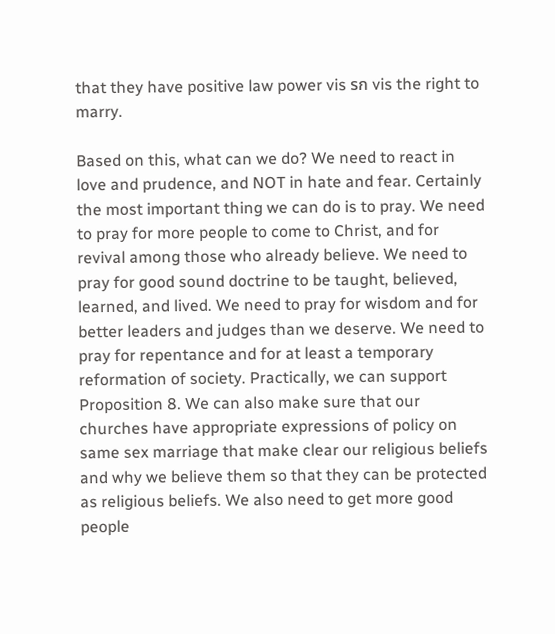that they have positive law power vis รก vis the right to marry.

Based on this, what can we do? We need to react in love and prudence, and NOT in hate and fear. Certainly the most important thing we can do is to pray. We need to pray for more people to come to Christ, and for revival among those who already believe. We need to pray for good sound doctrine to be taught, believed, learned, and lived. We need to pray for wisdom and for better leaders and judges than we deserve. We need to pray for repentance and for at least a temporary reformation of society. Practically, we can support Proposition 8. We can also make sure that our churches have appropriate expressions of policy on same sex marriage that make clear our religious beliefs and why we believe them so that they can be protected as religious beliefs. We also need to get more good people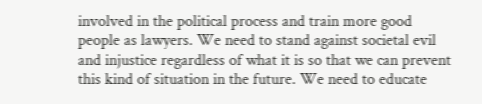involved in the political process and train more good people as lawyers. We need to stand against societal evil and injustice regardless of what it is so that we can prevent this kind of situation in the future. We need to educate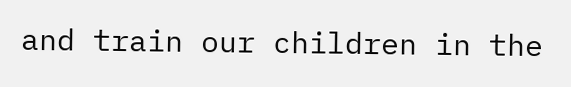and train our children in the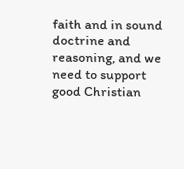faith and in sound doctrine and reasoning, and we need to support good Christian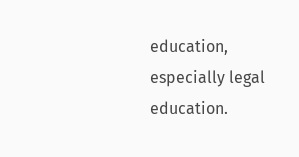education, especially legal education.